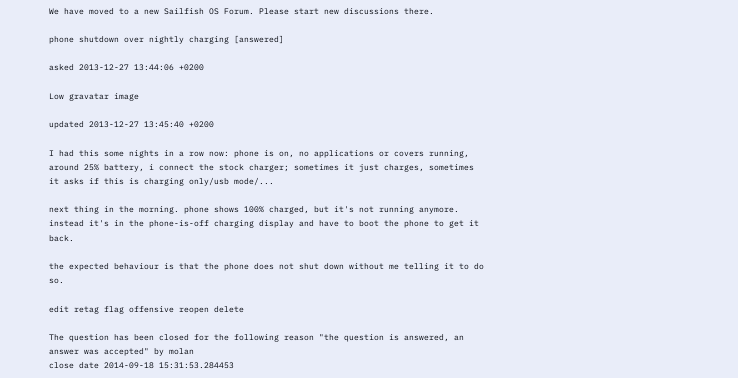We have moved to a new Sailfish OS Forum. Please start new discussions there.

phone shutdown over nightly charging [answered]

asked 2013-12-27 13:44:06 +0200

Low gravatar image

updated 2013-12-27 13:45:40 +0200

I had this some nights in a row now: phone is on, no applications or covers running, around 25% battery, i connect the stock charger; sometimes it just charges, sometimes it asks if this is charging only/usb mode/...

next thing in the morning. phone shows 100% charged, but it's not running anymore. instead it's in the phone-is-off charging display and have to boot the phone to get it back.

the expected behaviour is that the phone does not shut down without me telling it to do so.

edit retag flag offensive reopen delete

The question has been closed for the following reason "the question is answered, an answer was accepted" by molan
close date 2014-09-18 15:31:53.284453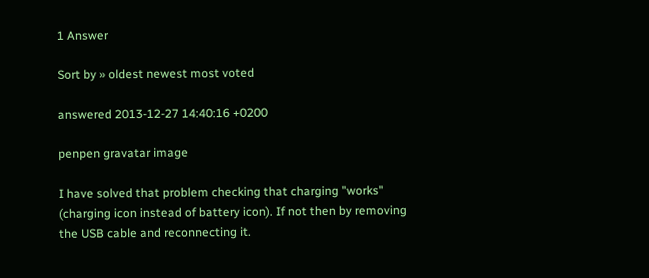1 Answer

Sort by » oldest newest most voted

answered 2013-12-27 14:40:16 +0200

penpen gravatar image

I have solved that problem checking that charging "works" (charging icon instead of battery icon). If not then by removing the USB cable and reconnecting it.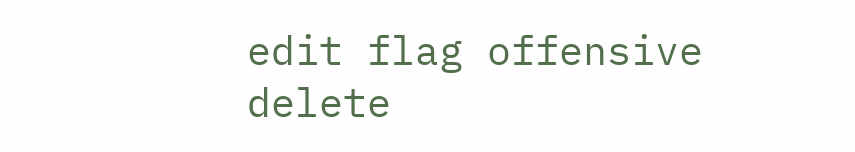edit flag offensive delete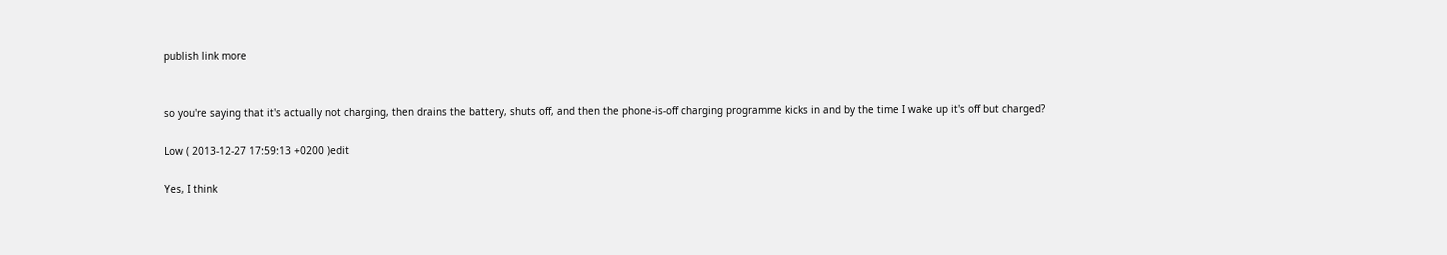publish link more


so you're saying that it's actually not charging, then drains the battery, shuts off, and then the phone-is-off charging programme kicks in and by the time I wake up it's off but charged?

Low ( 2013-12-27 17:59:13 +0200 )edit

Yes, I think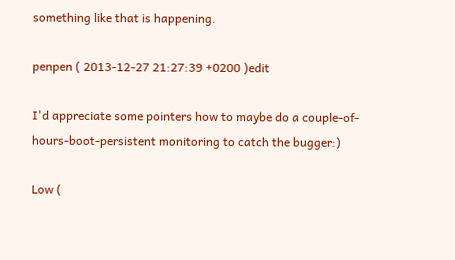something like that is happening.

penpen ( 2013-12-27 21:27:39 +0200 )edit

I'd appreciate some pointers how to maybe do a couple-of-hours-boot-persistent monitoring to catch the bugger:)

Low (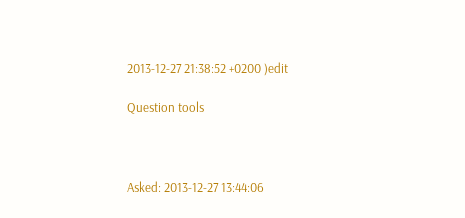2013-12-27 21:38:52 +0200 )edit

Question tools



Asked: 2013-12-27 13:44:06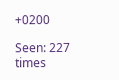+0200

Seen: 227 times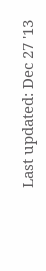Last updated: Dec 27 '13